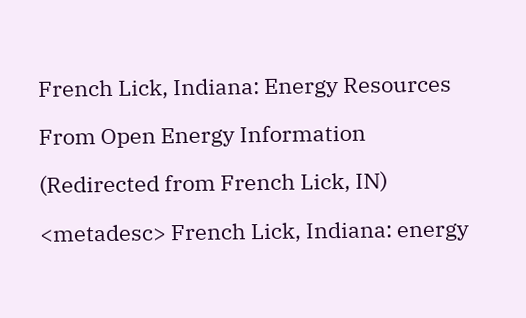French Lick, Indiana: Energy Resources

From Open Energy Information

(Redirected from French Lick, IN)

<metadesc> French Lick, Indiana: energy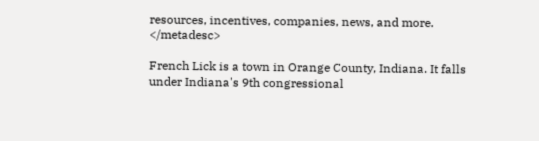resources, incentives, companies, news, and more. </metadesc>

French Lick is a town in Orange County, Indiana. It falls under Indiana's 9th congressional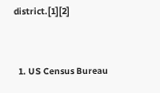district.[1][2]


  1. US Census Bureau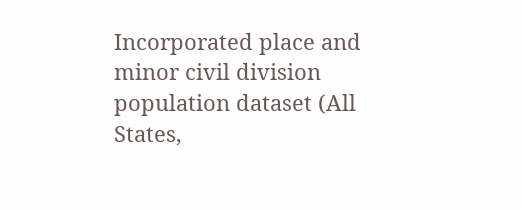Incorporated place and minor civil division population dataset (All States,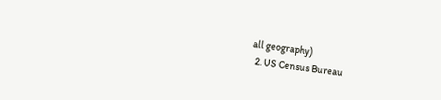all geography)
  2. US Census Bureau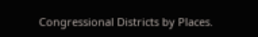Congressional Districts by Places.